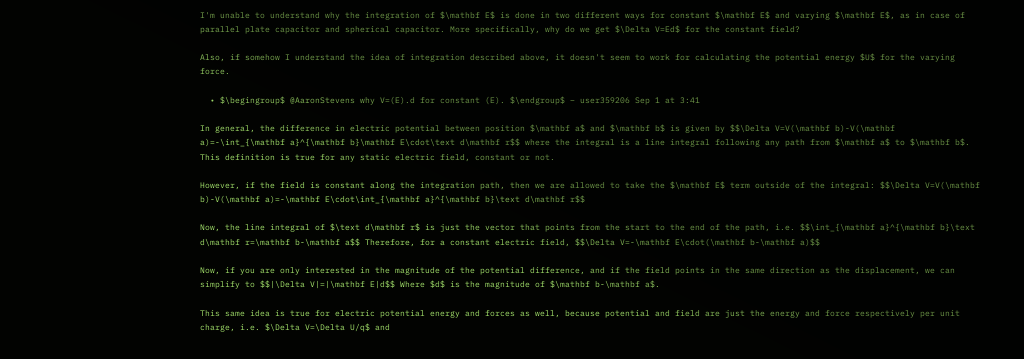I'm unable to understand why the integration of $\mathbf E$ is done in two different ways for constant $\mathbf E$ and varying $\mathbf E$, as in case of parallel plate capacitor and spherical capacitor. More specifically, why do we get $\Delta V=Ed$ for the constant field?

Also, if somehow I understand the idea of integration described above, it doesn't seem to work for calculating the potential energy $U$ for the varying force.

  • $\begingroup$ @AaronStevens why V=(E).d for constant (E). $\endgroup$ – user359206 Sep 1 at 3:41

In general, the difference in electric potential between position $\mathbf a$ and $\mathbf b$ is given by $$\Delta V=V(\mathbf b)-V(\mathbf a)=-\int_{\mathbf a}^{\mathbf b}\mathbf E\cdot\text d\mathbf r$$ where the integral is a line integral following any path from $\mathbf a$ to $\mathbf b$. This definition is true for any static electric field, constant or not.

However, if the field is constant along the integration path, then we are allowed to take the $\mathbf E$ term outside of the integral: $$\Delta V=V(\mathbf b)-V(\mathbf a)=-\mathbf E\cdot\int_{\mathbf a}^{\mathbf b}\text d\mathbf r$$

Now, the line integral of $\text d\mathbf r$ is just the vector that points from the start to the end of the path, i.e. $$\int_{\mathbf a}^{\mathbf b}\text d\mathbf r=\mathbf b-\mathbf a$$ Therefore, for a constant electric field, $$\Delta V=-\mathbf E\cdot(\mathbf b-\mathbf a)$$

Now, if you are only interested in the magnitude of the potential difference, and if the field points in the same direction as the displacement, we can simplify to $$|\Delta V|=|\mathbf E|d$$ Where $d$ is the magnitude of $\mathbf b-\mathbf a$.

This same idea is true for electric potential energy and forces as well, because potential and field are just the energy and force respectively per unit charge, i.e. $\Delta V=\Delta U/q$ and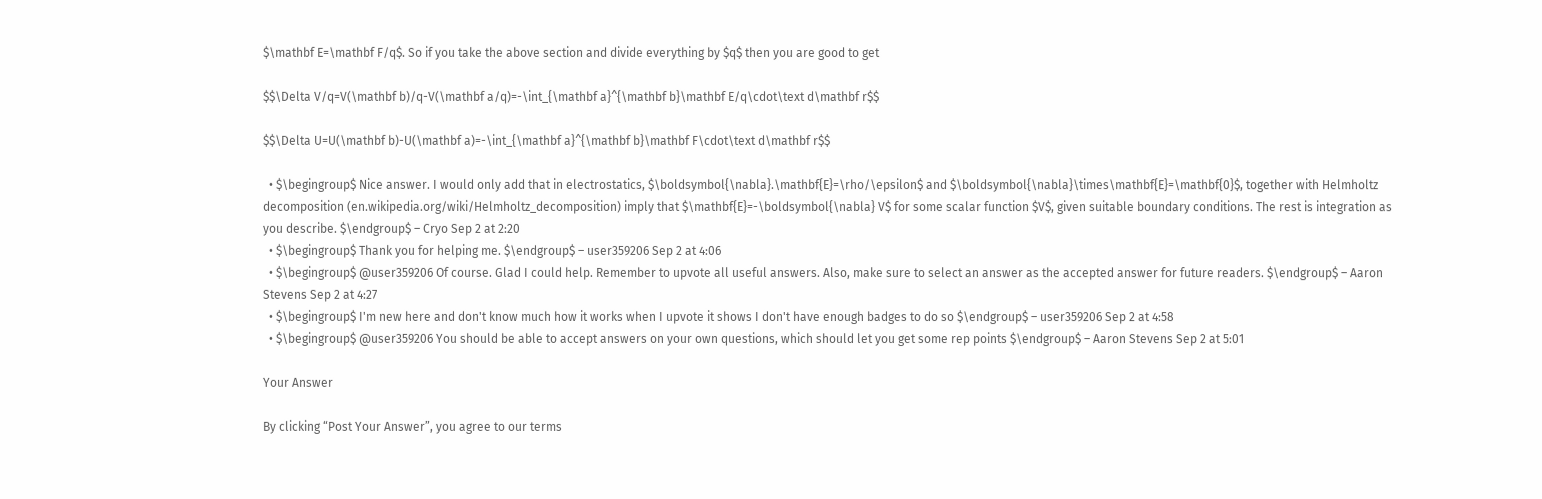$\mathbf E=\mathbf F/q$. So if you take the above section and divide everything by $q$ then you are good to get

$$\Delta V/q=V(\mathbf b)/q-V(\mathbf a/q)=-\int_{\mathbf a}^{\mathbf b}\mathbf E/q\cdot\text d\mathbf r$$

$$\Delta U=U(\mathbf b)-U(\mathbf a)=-\int_{\mathbf a}^{\mathbf b}\mathbf F\cdot\text d\mathbf r$$

  • $\begingroup$ Nice answer. I would only add that in electrostatics, $\boldsymbol{\nabla}.\mathbf{E}=\rho/\epsilon$ and $\boldsymbol{\nabla}\times\mathbf{E}=\mathbf{0}$, together with Helmholtz decomposition (en.wikipedia.org/wiki/Helmholtz_decomposition) imply that $\mathbf{E}=-\boldsymbol{\nabla} V$ for some scalar function $V$, given suitable boundary conditions. The rest is integration as you describe. $\endgroup$ – Cryo Sep 2 at 2:20
  • $\begingroup$ Thank you for helping me. $\endgroup$ – user359206 Sep 2 at 4:06
  • $\begingroup$ @user359206 Of course. Glad I could help. Remember to upvote all useful answers. Also, make sure to select an answer as the accepted answer for future readers. $\endgroup$ – Aaron Stevens Sep 2 at 4:27
  • $\begingroup$ I'm new here and don't know much how it works when I upvote it shows I don't have enough badges to do so $\endgroup$ – user359206 Sep 2 at 4:58
  • $\begingroup$ @user359206 You should be able to accept answers on your own questions, which should let you get some rep points $\endgroup$ – Aaron Stevens Sep 2 at 5:01

Your Answer

By clicking “Post Your Answer”, you agree to our terms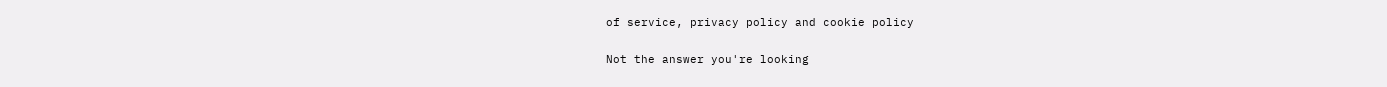of service, privacy policy and cookie policy

Not the answer you're looking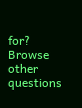for? Browse other questions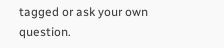tagged or ask your own question.